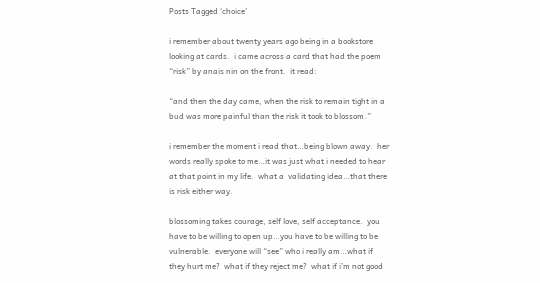Posts Tagged ‘choice’

i remember about twenty years ago being in a bookstore looking at cards.  i came across a card that had the poem “risk” by anais nin on the front.  it read:

“and then the day came, when the risk to remain tight in a bud was more painful than the risk it took to blossom.”

i remember the moment i read that…being blown away.  her words really spoke to me…it was just what i needed to hear at that point in my life.  what a  validating idea…that there is risk either way.

blossoming takes courage, self love, self acceptance.  you have to be willing to open up…you have to be willing to be vulnerable.  everyone will “see” who i really am…what if they hurt me?  what if they reject me?  what if i’m not good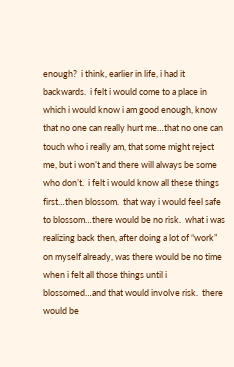enough?  i think, earlier in life, i had it backwards.  i felt i would come to a place in which i would know i am good enough, know that no one can really hurt me…that no one can touch who i really am, that some might reject me, but i won’t and there will always be some who don’t.  i felt i would know all these things first…then blossom.  that way i would feel safe to blossom…there would be no risk.  what i was realizing back then, after doing a lot of “work” on myself already, was there would be no time when i felt all those things until i blossomed…and that would involve risk.  there would be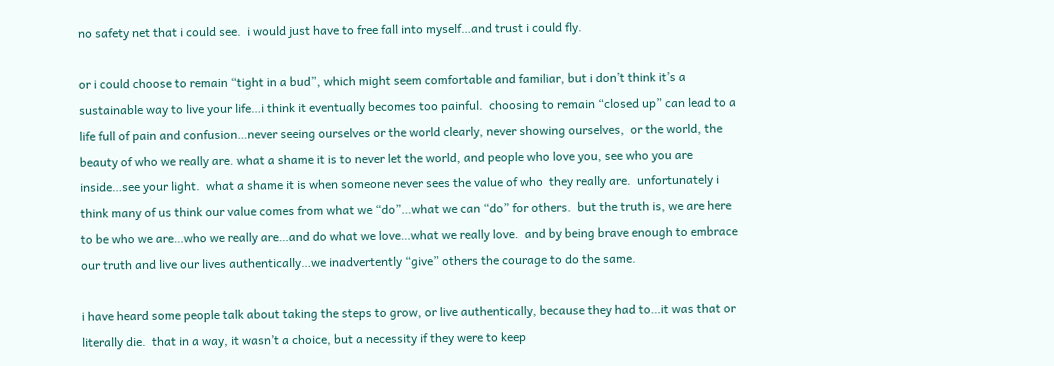no safety net that i could see.  i would just have to free fall into myself…and trust i could fly.

or i could choose to remain “tight in a bud”, which might seem comfortable and familiar, but i don’t think it’s a sustainable way to live your life…i think it eventually becomes too painful.  choosing to remain “closed up” can lead to a life full of pain and confusion…never seeing ourselves or the world clearly, never showing ourselves,  or the world, the beauty of who we really are. what a shame it is to never let the world, and people who love you, see who you are inside…see your light.  what a shame it is when someone never sees the value of who  they really are.  unfortunately i think many of us think our value comes from what we “do”…what we can “do” for others.  but the truth is, we are here to be who we are…who we really are…and do what we love…what we really love.  and by being brave enough to embrace our truth and live our lives authentically…we inadvertently “give” others the courage to do the same.

i have heard some people talk about taking the steps to grow, or live authentically, because they had to…it was that or literally die.  that in a way, it wasn’t a choice, but a necessity if they were to keep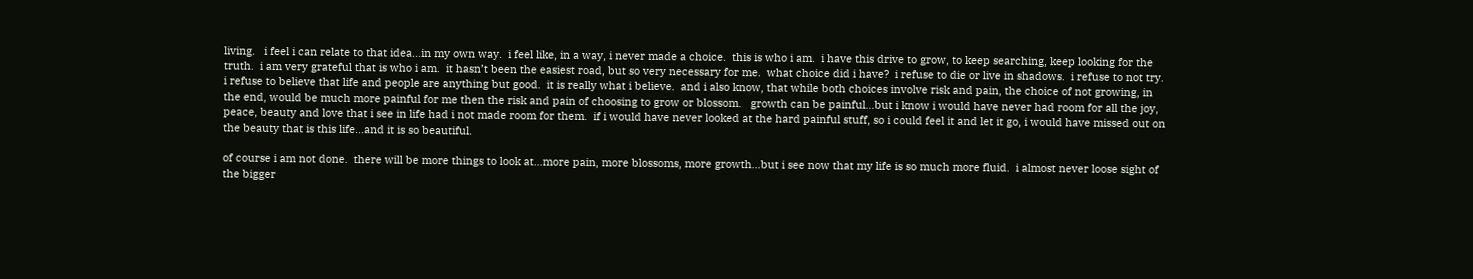living.   i feel i can relate to that idea…in my own way.  i feel like, in a way, i never made a choice.  this is who i am.  i have this drive to grow, to keep searching, keep looking for the truth.  i am very grateful that is who i am.  it hasn’t been the easiest road, but so very necessary for me.  what choice did i have?  i refuse to die or live in shadows.  i refuse to not try.  i refuse to believe that life and people are anything but good.  it is really what i believe.  and i also know, that while both choices involve risk and pain, the choice of not growing, in the end, would be much more painful for me then the risk and pain of choosing to grow or blossom.   growth can be painful…but i know i would have never had room for all the joy, peace, beauty and love that i see in life had i not made room for them.  if i would have never looked at the hard painful stuff, so i could feel it and let it go, i would have missed out on the beauty that is this life…and it is so beautiful.

of course i am not done.  there will be more things to look at…more pain, more blossoms, more growth…but i see now that my life is so much more fluid.  i almost never loose sight of the bigger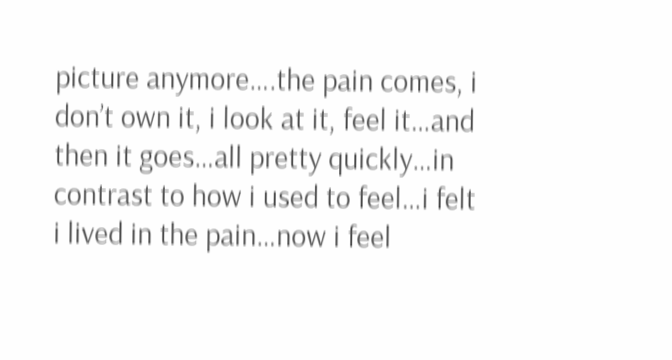picture anymore….the pain comes, i don’t own it, i look at it, feel it…and then it goes…all pretty quickly…in contrast to how i used to feel…i felt i lived in the pain…now i feel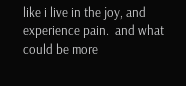like i live in the joy, and experience pain.  and what could be more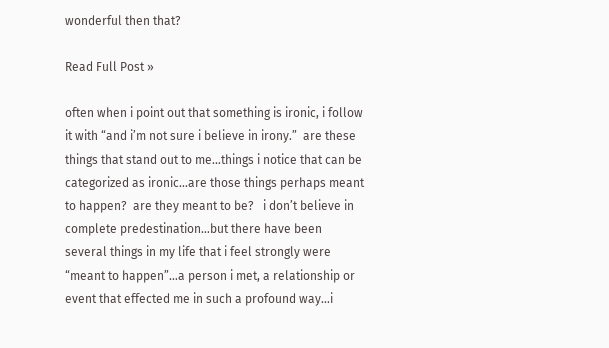wonderful then that?

Read Full Post »

often when i point out that something is ironic, i follow it with “and i’m not sure i believe in irony.”  are these things that stand out to me…things i notice that can be categorized as ironic…are those things perhaps meant to happen?  are they meant to be?   i don’t believe in complete predestination…but there have been several things in my life that i feel strongly were “meant to happen”…a person i met, a relationship or event that effected me in such a profound way…i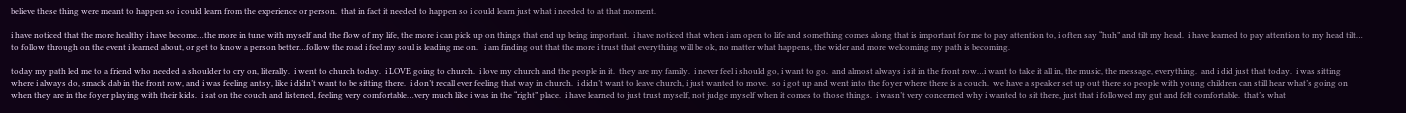believe these thing were meant to happen so i could learn from the experience or person.  that in fact it needed to happen so i could learn just what i needed to at that moment.

i have noticed that the more healthy i have become…the more in tune with myself and the flow of my life, the more i can pick up on things that end up being important.  i have noticed that when i am open to life and something comes along that is important for me to pay attention to, i often say “huh” and tilt my head.  i have learned to pay attention to my head tilt… to follow through on the event i learned about, or get to know a person better…follow the road i feel my soul is leading me on.   i am finding out that the more i trust that everything will be ok, no matter what happens, the wider and more welcoming my path is becoming.

today my path led me to a friend who needed a shoulder to cry on, literally.  i went to church today.  i LOVE going to church.  i love my church and the people in it.  they are my family.  i never feel i should go, i want to go.  and almost always i sit in the front row…i want to take it all in, the music, the message, everything.  and i did just that today.  i was sitting where i always do, smack dab in the front row, and i was feeling antsy, like i didn’t want to be sitting there.  i don’t recall ever feeling that way in church.  i didn’t want to leave church, i just wanted to move.  so i got up and went into the foyer where there is a couch.  we have a speaker set up out there so people with young children can still hear what’s going on when they are in the foyer playing with their kids.  i sat on the couch and listened, feeling very comfortable…very much like i was in the “right” place.  i have learned to just trust myself, not judge myself when it comes to those things.  i wasn’t very concerned why i wanted to sit there, just that i followed my gut and felt comfortable.  that’s what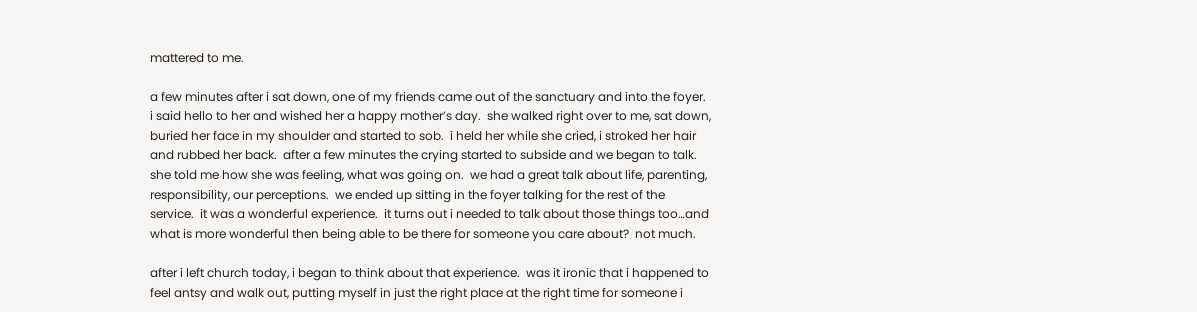mattered to me.

a few minutes after i sat down, one of my friends came out of the sanctuary and into the foyer.  i said hello to her and wished her a happy mother’s day.  she walked right over to me, sat down, buried her face in my shoulder and started to sob.  i held her while she cried, i stroked her hair and rubbed her back.  after a few minutes the crying started to subside and we began to talk.  she told me how she was feeling, what was going on.  we had a great talk about life, parenting, responsibility, our perceptions.  we ended up sitting in the foyer talking for the rest of the service.  it was a wonderful experience.  it turns out i needed to talk about those things too…and what is more wonderful then being able to be there for someone you care about?  not much.

after i left church today, i began to think about that experience.  was it ironic that i happened to feel antsy and walk out, putting myself in just the right place at the right time for someone i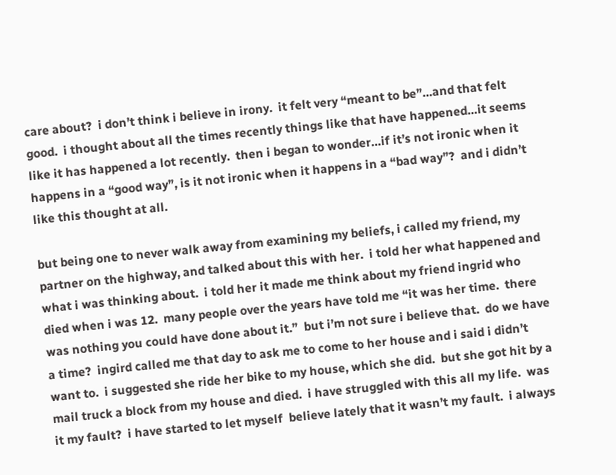care about?  i don’t think i believe in irony.  it felt very “meant to be”…and that felt good.  i thought about all the times recently things like that have happened…it seems like it has happened a lot recently.  then i began to wonder…if it’s not ironic when it happens in a “good way”, is it not ironic when it happens in a “bad way”?  and i didn’t like this thought at all.

but being one to never walk away from examining my beliefs, i called my friend, my partner on the highway, and talked about this with her.  i told her what happened and what i was thinking about.  i told her it made me think about my friend ingrid who died when i was 12.  many people over the years have told me “it was her time.  there was nothing you could have done about it.”  but i’m not sure i believe that.  do we have a time?  ingird called me that day to ask me to come to her house and i said i didn’t want to.  i suggested she ride her bike to my house, which she did.  but she got hit by a mail truck a block from my house and died.  i have struggled with this all my life.  was it my fault?  i have started to let myself  believe lately that it wasn’t my fault.  i always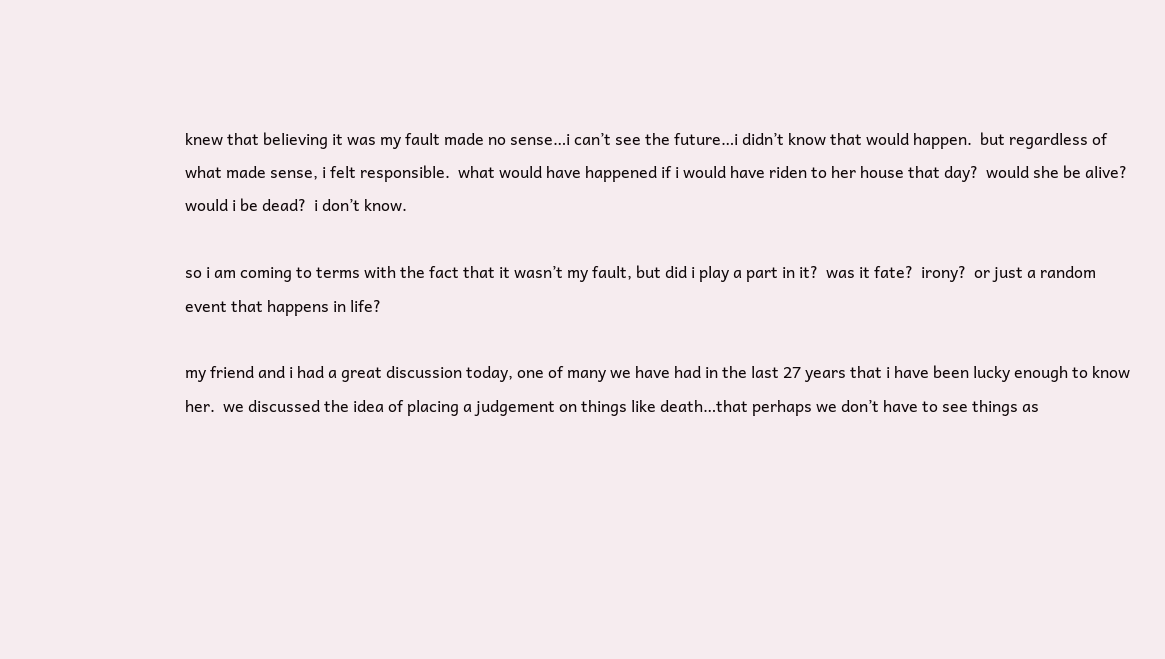knew that believing it was my fault made no sense…i can’t see the future…i didn’t know that would happen.  but regardless of what made sense, i felt responsible.  what would have happened if i would have riden to her house that day?  would she be alive?  would i be dead?  i don’t know.

so i am coming to terms with the fact that it wasn’t my fault, but did i play a part in it?  was it fate?  irony?  or just a random event that happens in life?

my friend and i had a great discussion today, one of many we have had in the last 27 years that i have been lucky enough to know her.  we discussed the idea of placing a judgement on things like death…that perhaps we don’t have to see things as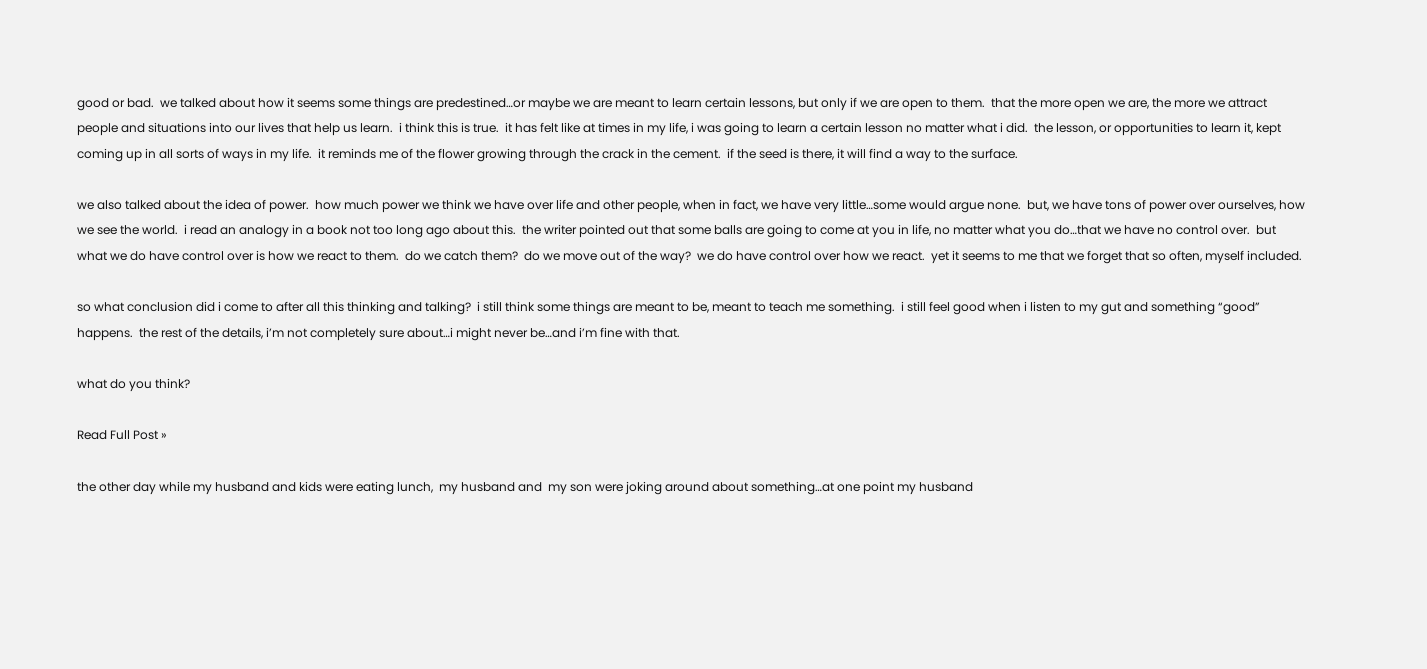good or bad.  we talked about how it seems some things are predestined…or maybe we are meant to learn certain lessons, but only if we are open to them.  that the more open we are, the more we attract people and situations into our lives that help us learn.  i think this is true.  it has felt like at times in my life, i was going to learn a certain lesson no matter what i did.  the lesson, or opportunities to learn it, kept coming up in all sorts of ways in my life.  it reminds me of the flower growing through the crack in the cement.  if the seed is there, it will find a way to the surface.

we also talked about the idea of power.  how much power we think we have over life and other people, when in fact, we have very little…some would argue none.  but, we have tons of power over ourselves, how we see the world.  i read an analogy in a book not too long ago about this.  the writer pointed out that some balls are going to come at you in life, no matter what you do…that we have no control over.  but what we do have control over is how we react to them.  do we catch them?  do we move out of the way?  we do have control over how we react.  yet it seems to me that we forget that so often, myself included.

so what conclusion did i come to after all this thinking and talking?  i still think some things are meant to be, meant to teach me something.  i still feel good when i listen to my gut and something “good” happens.  the rest of the details, i’m not completely sure about…i might never be…and i’m fine with that.

what do you think?

Read Full Post »

the other day while my husband and kids were eating lunch,  my husband and  my son were joking around about something…at one point my husband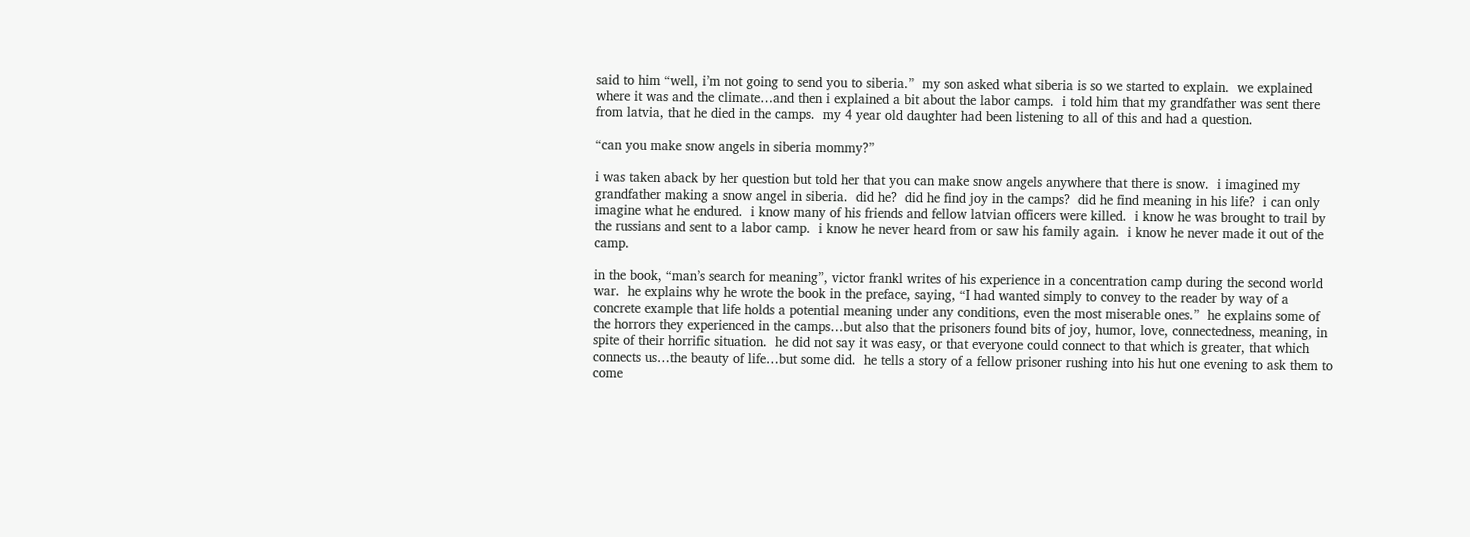said to him “well, i’m not going to send you to siberia.”  my son asked what siberia is so we started to explain.  we explained where it was and the climate…and then i explained a bit about the labor camps.  i told him that my grandfather was sent there from latvia, that he died in the camps.  my 4 year old daughter had been listening to all of this and had a question.

“can you make snow angels in siberia mommy?”

i was taken aback by her question but told her that you can make snow angels anywhere that there is snow.  i imagined my grandfather making a snow angel in siberia.  did he?  did he find joy in the camps?  did he find meaning in his life?  i can only imagine what he endured.  i know many of his friends and fellow latvian officers were killed.  i know he was brought to trail by the russians and sent to a labor camp.  i know he never heard from or saw his family again.  i know he never made it out of the camp.

in the book, “man’s search for meaning”, victor frankl writes of his experience in a concentration camp during the second world war.  he explains why he wrote the book in the preface, saying, “I had wanted simply to convey to the reader by way of a concrete example that life holds a potential meaning under any conditions, even the most miserable ones.”  he explains some of the horrors they experienced in the camps…but also that the prisoners found bits of joy, humor, love, connectedness, meaning, in spite of their horrific situation.  he did not say it was easy, or that everyone could connect to that which is greater, that which connects us…the beauty of life…but some did.  he tells a story of a fellow prisoner rushing into his hut one evening to ask them to come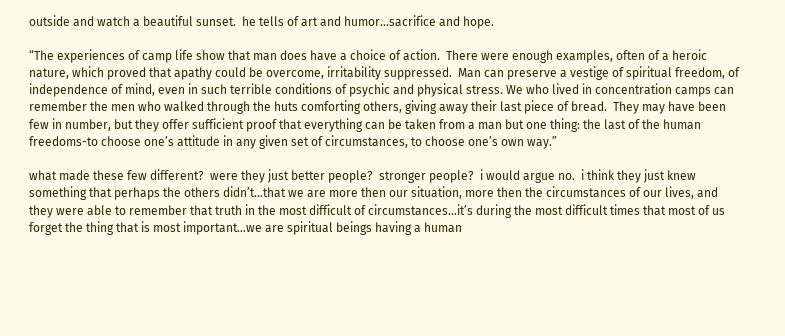outside and watch a beautiful sunset.  he tells of art and humor…sacrifice and hope.

“The experiences of camp life show that man does have a choice of action.  There were enough examples, often of a heroic nature, which proved that apathy could be overcome, irritability suppressed.  Man can preserve a vestige of spiritual freedom, of independence of mind, even in such terrible conditions of psychic and physical stress. We who lived in concentration camps can remember the men who walked through the huts comforting others, giving away their last piece of bread.  They may have been few in number, but they offer sufficient proof that everything can be taken from a man but one thing: the last of the human freedoms-to choose one’s attitude in any given set of circumstances, to choose one’s own way.”

what made these few different?  were they just better people?  stronger people?  i would argue no.  i think they just knew something that perhaps the others didn’t…that we are more then our situation, more then the circumstances of our lives, and they were able to remember that truth in the most difficult of circumstances…it’s during the most difficult times that most of us forget the thing that is most important…we are spiritual beings having a human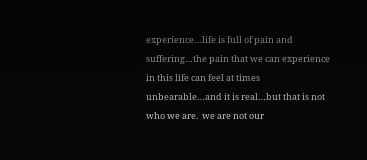experience…life is full of pain and suffering…the pain that we can experience in this life can feel at times unbearable…and it is real…but that is not who we are.  we are not our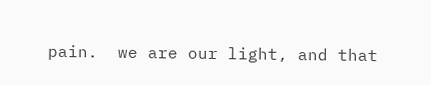pain.  we are our light, and that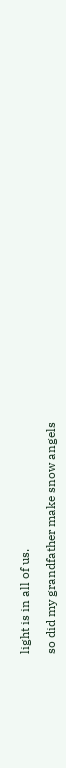light is in all of us.

so did my grandfather make snow angels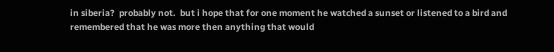in siberia?  probably not.  but i hope that for one moment he watched a sunset or listened to a bird and remembered that he was more then anything that would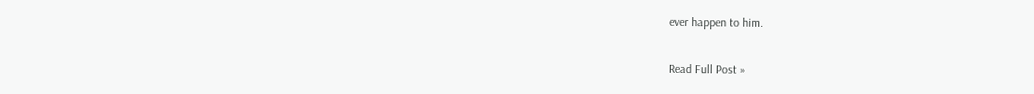ever happen to him.

Read Full Post »